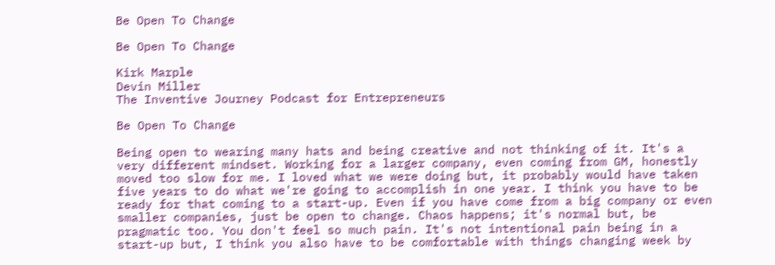Be Open To Change

Be Open To Change

Kirk Marple
Devin Miller
The Inventive Journey Podcast for Entrepreneurs

Be Open To Change

Being open to wearing many hats and being creative and not thinking of it. It's a very different mindset. Working for a larger company, even coming from GM, honestly moved too slow for me. I loved what we were doing but, it probably would have taken five years to do what we're going to accomplish in one year. I think you have to be ready for that coming to a start-up. Even if you have come from a big company or even smaller companies, just be open to change. Chaos happens; it's normal but, be pragmatic too. You don't feel so much pain. It's not intentional pain being in a start-up but, I think you also have to be comfortable with things changing week by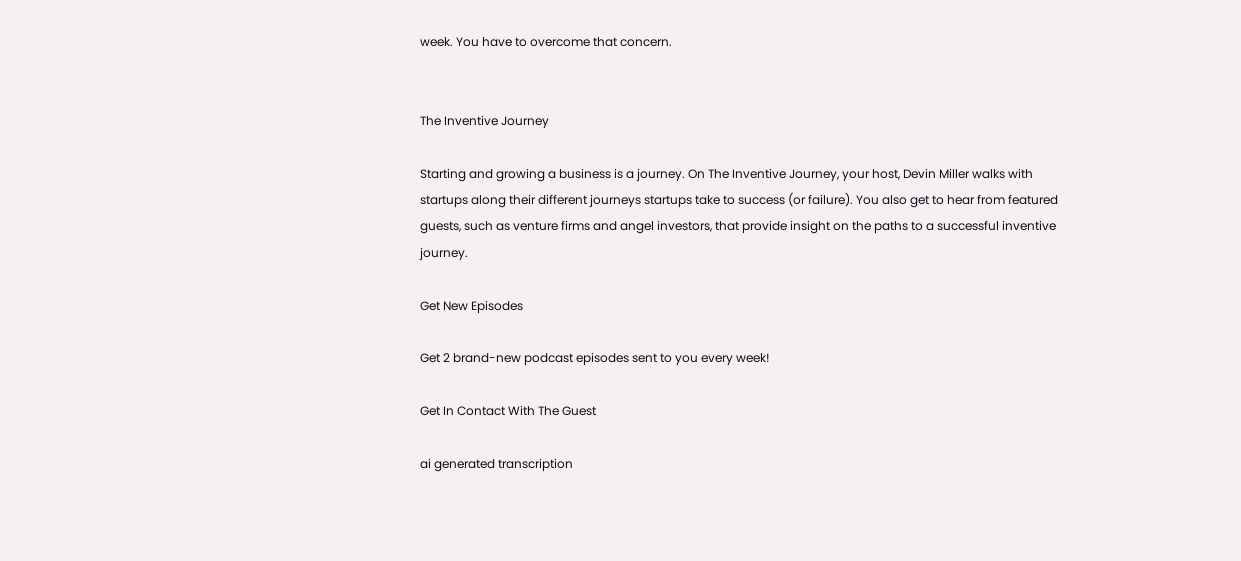week. You have to overcome that concern.


The Inventive Journey

Starting and growing a business is a journey. On The Inventive Journey, your host, Devin Miller walks with startups along their different journeys startups take to success (or failure). You also get to hear from featured guests, such as venture firms and angel investors, that provide insight on the paths to a successful inventive journey.

Get New Episodes

Get 2 brand-new podcast episodes sent to you every week!

Get In Contact With The Guest

ai generated transcription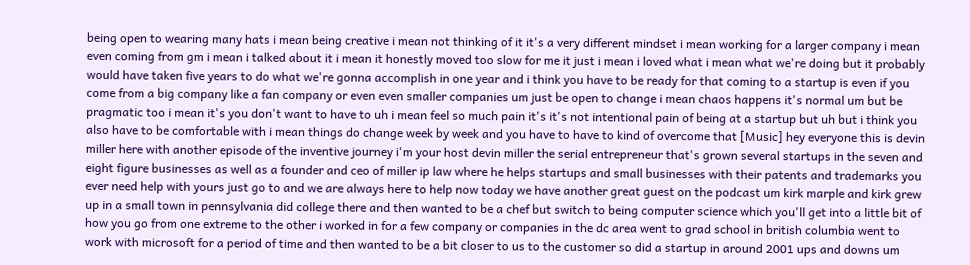being open to wearing many hats i mean being creative i mean not thinking of it it's a very different mindset i mean working for a larger company i mean even coming from gm i mean i talked about it i mean it honestly moved too slow for me it just i mean i loved what i mean what we're doing but it probably would have taken five years to do what we're gonna accomplish in one year and i think you have to be ready for that coming to a startup is even if you come from a big company like a fan company or even even smaller companies um just be open to change i mean chaos happens it's normal um but be pragmatic too i mean it's you don't want to have to uh i mean feel so much pain it's it's not intentional pain of being at a startup but uh but i think you also have to be comfortable with i mean things do change week by week and you have to have to kind of overcome that [Music] hey everyone this is devin miller here with another episode of the inventive journey i'm your host devin miller the serial entrepreneur that's grown several startups in the seven and eight figure businesses as well as a founder and ceo of miller ip law where he helps startups and small businesses with their patents and trademarks you ever need help with yours just go to and we are always here to help now today we have another great guest on the podcast um kirk marple and kirk grew up in a small town in pennsylvania did college there and then wanted to be a chef but switch to being computer science which you'll get into a little bit of how you go from one extreme to the other i worked in for a few company or companies in the dc area went to grad school in british columbia went to work with microsoft for a period of time and then wanted to be a bit closer to us to the customer so did a startup in around 2001 ups and downs um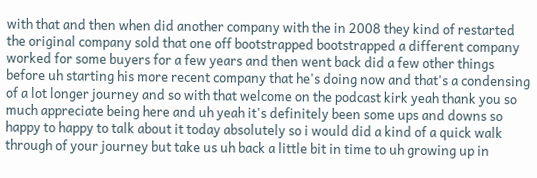with that and then when did another company with the in 2008 they kind of restarted the original company sold that one off bootstrapped bootstrapped a different company worked for some buyers for a few years and then went back did a few other things before uh starting his more recent company that he's doing now and that's a condensing of a lot longer journey and so with that welcome on the podcast kirk yeah thank you so much appreciate being here and uh yeah it's definitely been some ups and downs so happy to happy to talk about it today absolutely so i would did a kind of a quick walk through of your journey but take us uh back a little bit in time to uh growing up in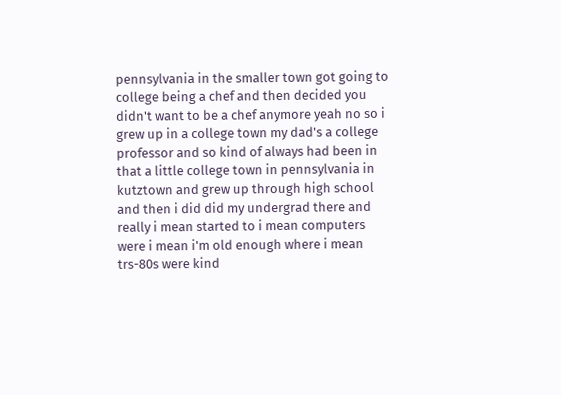pennsylvania in the smaller town got going to college being a chef and then decided you didn't want to be a chef anymore yeah no so i grew up in a college town my dad's a college professor and so kind of always had been in that a little college town in pennsylvania in kutztown and grew up through high school and then i did did my undergrad there and really i mean started to i mean computers were i mean i'm old enough where i mean trs-80s were kind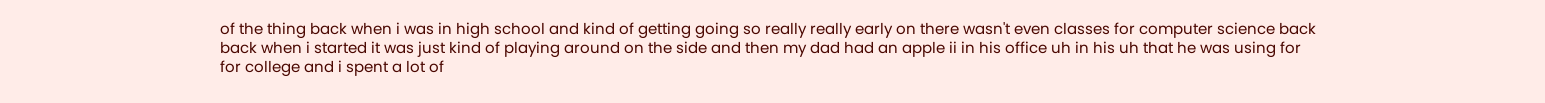of the thing back when i was in high school and kind of getting going so really really early on there wasn't even classes for computer science back back when i started it was just kind of playing around on the side and then my dad had an apple ii in his office uh in his uh that he was using for for college and i spent a lot of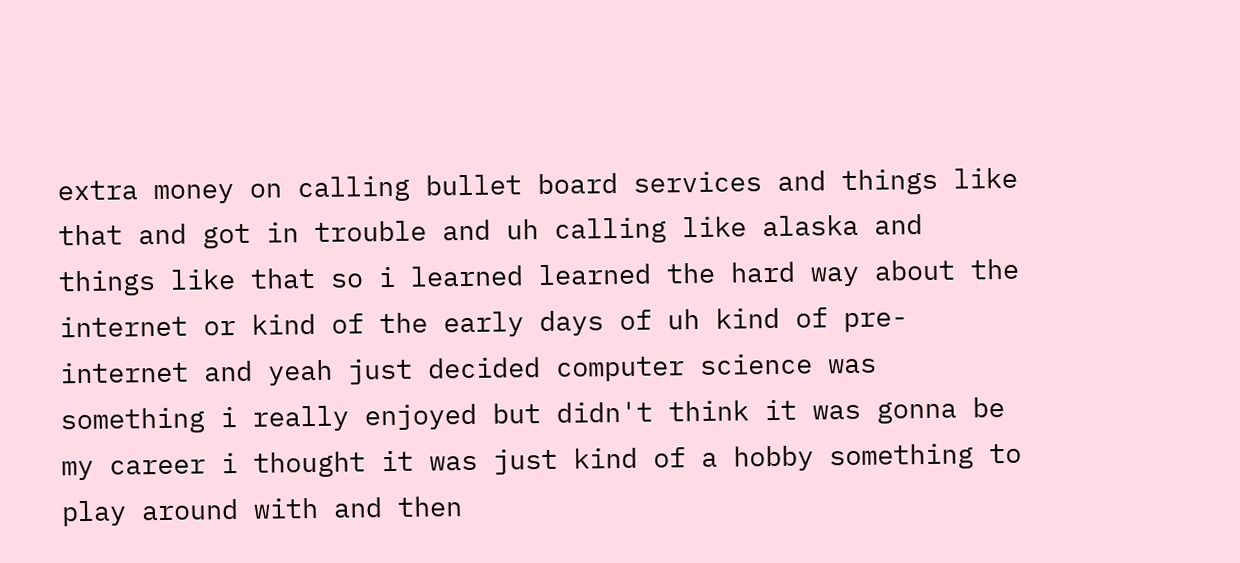extra money on calling bullet board services and things like that and got in trouble and uh calling like alaska and things like that so i learned learned the hard way about the internet or kind of the early days of uh kind of pre-internet and yeah just decided computer science was something i really enjoyed but didn't think it was gonna be my career i thought it was just kind of a hobby something to play around with and then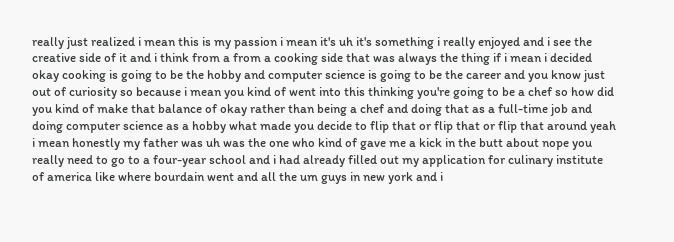really just realized i mean this is my passion i mean it's uh it's something i really enjoyed and i see the creative side of it and i think from a from a cooking side that was always the thing if i mean i decided okay cooking is going to be the hobby and computer science is going to be the career and you know just out of curiosity so because i mean you kind of went into this thinking you're going to be a chef so how did you kind of make that balance of okay rather than being a chef and doing that as a full-time job and doing computer science as a hobby what made you decide to flip that or flip that or flip that around yeah i mean honestly my father was uh was the one who kind of gave me a kick in the butt about nope you really need to go to a four-year school and i had already filled out my application for culinary institute of america like where bourdain went and all the um guys in new york and i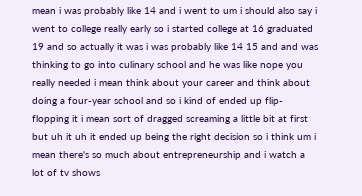mean i was probably like 14 and i went to um i should also say i went to college really early so i started college at 16 graduated 19 and so actually it was i was probably like 14 15 and and was thinking to go into culinary school and he was like nope you really needed i mean think about your career and think about doing a four-year school and so i kind of ended up flip-flopping it i mean sort of dragged screaming a little bit at first but uh it uh it ended up being the right decision so i think um i mean there's so much about entrepreneurship and i watch a lot of tv shows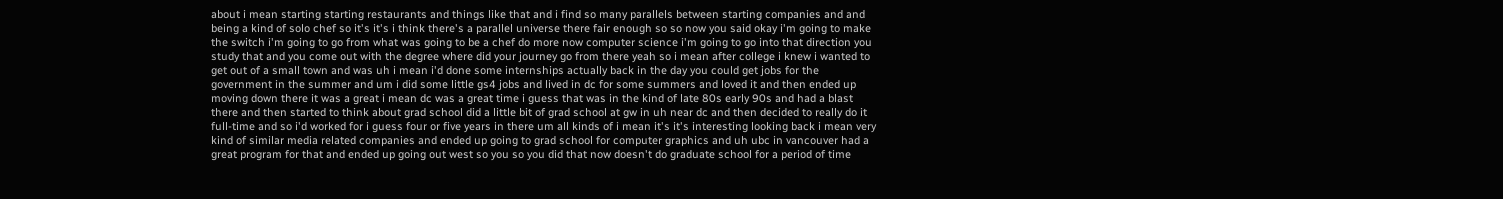about i mean starting starting restaurants and things like that and i find so many parallels between starting companies and and being a kind of solo chef so it's it's i think there's a parallel universe there fair enough so so now you said okay i'm going to make the switch i'm going to go from what was going to be a chef do more now computer science i'm going to go into that direction you study that and you come out with the degree where did your journey go from there yeah so i mean after college i knew i wanted to get out of a small town and was uh i mean i'd done some internships actually back in the day you could get jobs for the government in the summer and um i did some little gs4 jobs and lived in dc for some summers and loved it and then ended up moving down there it was a great i mean dc was a great time i guess that was in the kind of late 80s early 90s and had a blast there and then started to think about grad school did a little bit of grad school at gw in uh near dc and then decided to really do it full-time and so i'd worked for i guess four or five years in there um all kinds of i mean it's it's interesting looking back i mean very kind of similar media related companies and ended up going to grad school for computer graphics and uh ubc in vancouver had a great program for that and ended up going out west so you so you did that now doesn't do graduate school for a period of time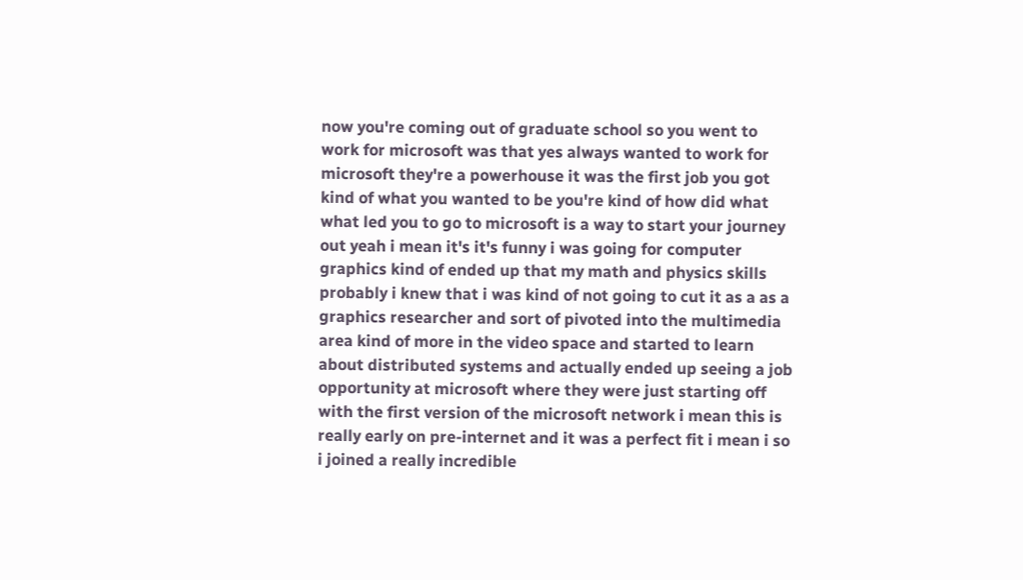now you're coming out of graduate school so you went to work for microsoft was that yes always wanted to work for microsoft they're a powerhouse it was the first job you got kind of what you wanted to be you're kind of how did what what led you to go to microsoft is a way to start your journey out yeah i mean it's it's funny i was going for computer graphics kind of ended up that my math and physics skills probably i knew that i was kind of not going to cut it as a as a graphics researcher and sort of pivoted into the multimedia area kind of more in the video space and started to learn about distributed systems and actually ended up seeing a job opportunity at microsoft where they were just starting off with the first version of the microsoft network i mean this is really early on pre-internet and it was a perfect fit i mean i so i joined a really incredible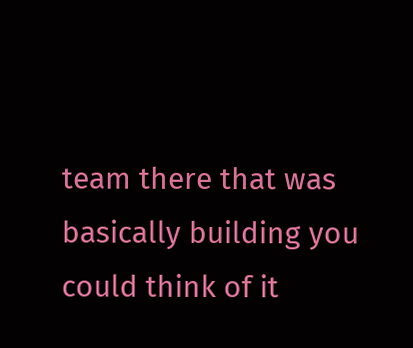team there that was basically building you could think of it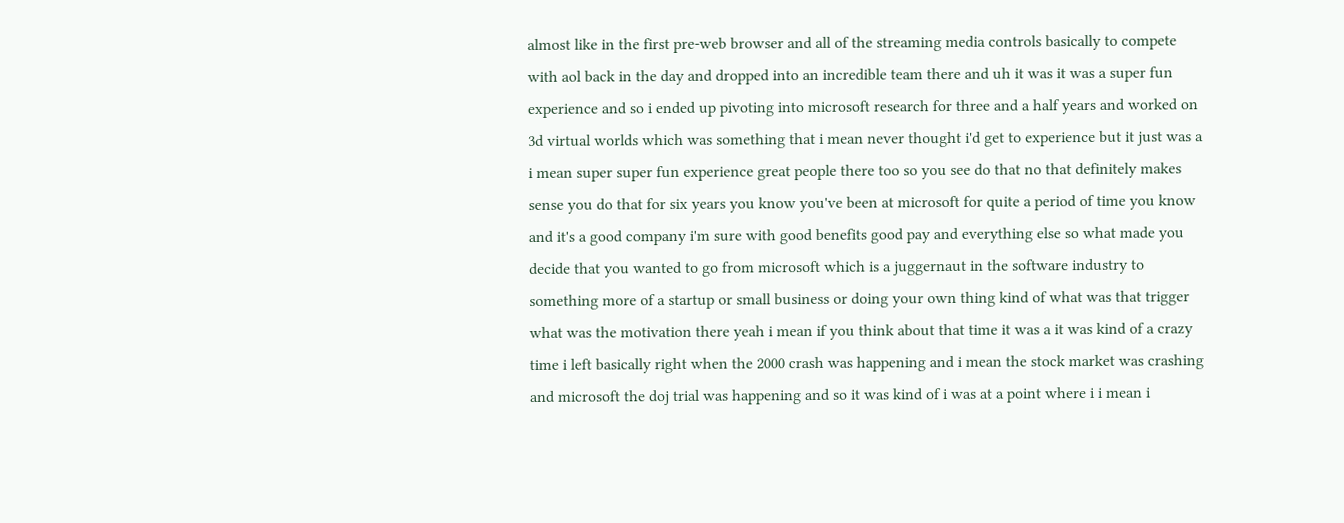almost like in the first pre-web browser and all of the streaming media controls basically to compete with aol back in the day and dropped into an incredible team there and uh it was it was a super fun experience and so i ended up pivoting into microsoft research for three and a half years and worked on 3d virtual worlds which was something that i mean never thought i'd get to experience but it just was a i mean super super fun experience great people there too so you see do that no that definitely makes sense you do that for six years you know you've been at microsoft for quite a period of time you know and it's a good company i'm sure with good benefits good pay and everything else so what made you decide that you wanted to go from microsoft which is a juggernaut in the software industry to something more of a startup or small business or doing your own thing kind of what was that trigger what was the motivation there yeah i mean if you think about that time it was a it was kind of a crazy time i left basically right when the 2000 crash was happening and i mean the stock market was crashing and microsoft the doj trial was happening and so it was kind of i was at a point where i i mean i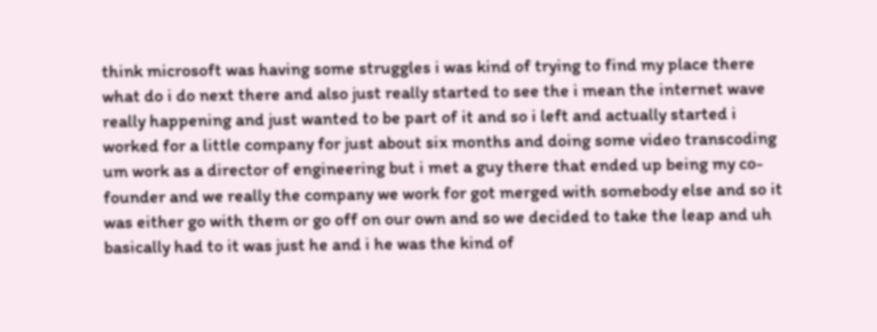think microsoft was having some struggles i was kind of trying to find my place there what do i do next there and also just really started to see the i mean the internet wave really happening and just wanted to be part of it and so i left and actually started i worked for a little company for just about six months and doing some video transcoding um work as a director of engineering but i met a guy there that ended up being my co-founder and we really the company we work for got merged with somebody else and so it was either go with them or go off on our own and so we decided to take the leap and uh basically had to it was just he and i he was the kind of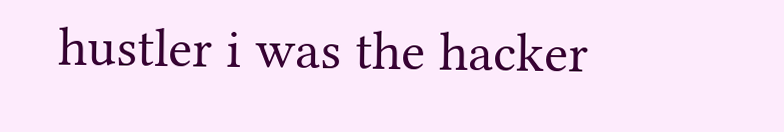hustler i was the hacker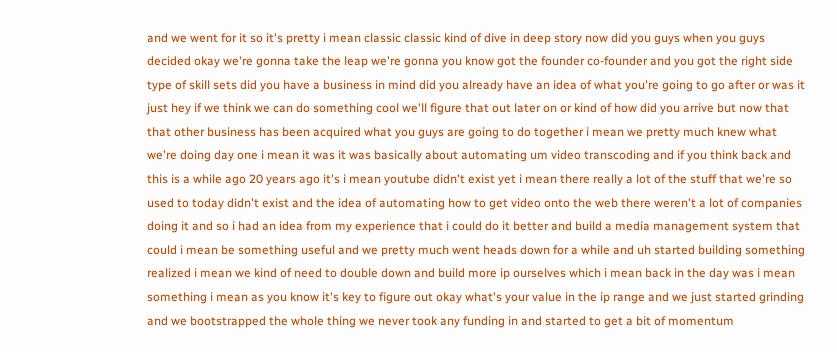and we went for it so it's pretty i mean classic classic kind of dive in deep story now did you guys when you guys decided okay we're gonna take the leap we're gonna you know got the founder co-founder and you got the right side type of skill sets did you have a business in mind did you already have an idea of what you're going to go after or was it just hey if we think we can do something cool we'll figure that out later on or kind of how did you arrive but now that that other business has been acquired what you guys are going to do together i mean we pretty much knew what we're doing day one i mean it was it was basically about automating um video transcoding and if you think back and this is a while ago 20 years ago it's i mean youtube didn't exist yet i mean there really a lot of the stuff that we're so used to today didn't exist and the idea of automating how to get video onto the web there weren't a lot of companies doing it and so i had an idea from my experience that i could do it better and build a media management system that could i mean be something useful and we pretty much went heads down for a while and uh started building something realized i mean we kind of need to double down and build more ip ourselves which i mean back in the day was i mean something i mean as you know it's key to figure out okay what's your value in the ip range and we just started grinding and we bootstrapped the whole thing we never took any funding in and started to get a bit of momentum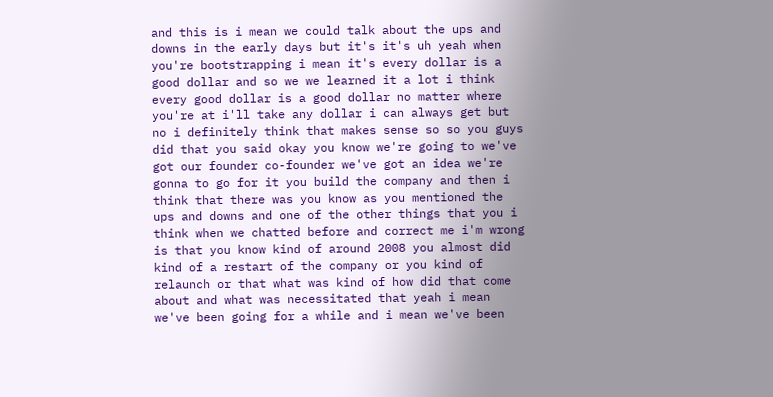and this is i mean we could talk about the ups and downs in the early days but it's it's uh yeah when you're bootstrapping i mean it's every dollar is a good dollar and so we we learned it a lot i think every good dollar is a good dollar no matter where you're at i'll take any dollar i can always get but no i definitely think that makes sense so so you guys did that you said okay you know we're going to we've got our founder co-founder we've got an idea we're gonna to go for it you build the company and then i think that there was you know as you mentioned the ups and downs and one of the other things that you i think when we chatted before and correct me i'm wrong is that you know kind of around 2008 you almost did kind of a restart of the company or you kind of relaunch or that what was kind of how did that come about and what was necessitated that yeah i mean we've been going for a while and i mean we've been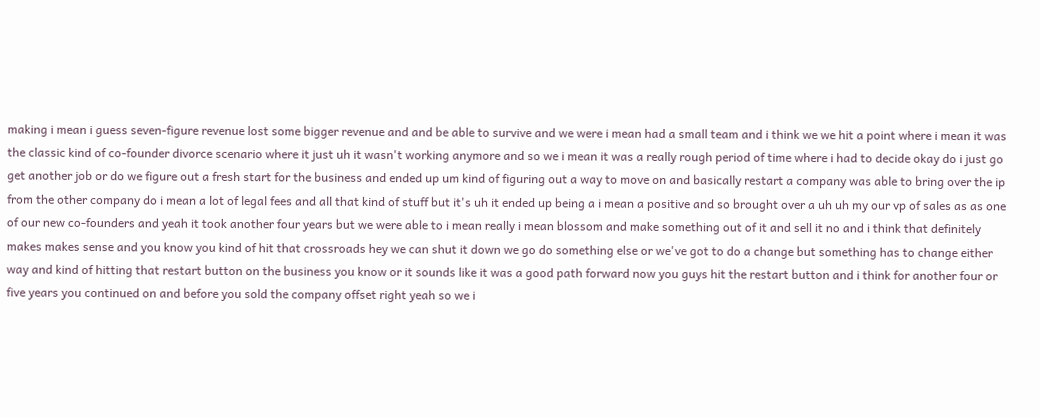making i mean i guess seven-figure revenue lost some bigger revenue and and be able to survive and we were i mean had a small team and i think we we hit a point where i mean it was the classic kind of co-founder divorce scenario where it just uh it wasn't working anymore and so we i mean it was a really rough period of time where i had to decide okay do i just go get another job or do we figure out a fresh start for the business and ended up um kind of figuring out a way to move on and basically restart a company was able to bring over the ip from the other company do i mean a lot of legal fees and all that kind of stuff but it's uh it ended up being a i mean a positive and so brought over a uh uh my our vp of sales as as one of our new co-founders and yeah it took another four years but we were able to i mean really i mean blossom and make something out of it and sell it no and i think that definitely makes makes sense and you know you kind of hit that crossroads hey we can shut it down we go do something else or we've got to do a change but something has to change either way and kind of hitting that restart button on the business you know or it sounds like it was a good path forward now you guys hit the restart button and i think for another four or five years you continued on and before you sold the company offset right yeah so we i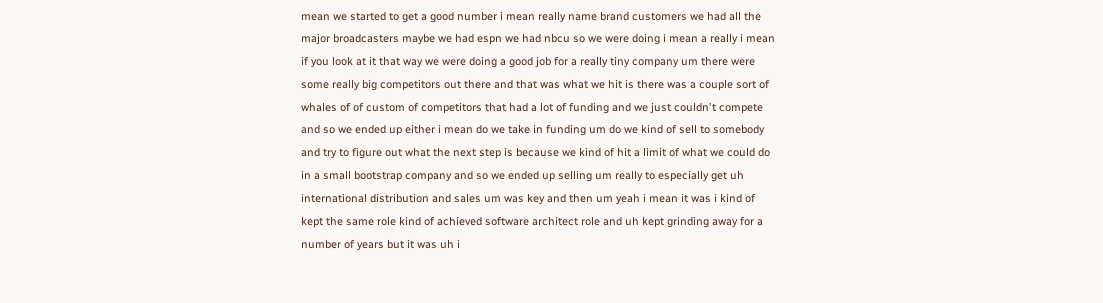mean we started to get a good number i mean really name brand customers we had all the major broadcasters maybe we had espn we had nbcu so we were doing i mean a really i mean if you look at it that way we were doing a good job for a really tiny company um there were some really big competitors out there and that was what we hit is there was a couple sort of whales of of custom of competitors that had a lot of funding and we just couldn't compete and so we ended up either i mean do we take in funding um do we kind of sell to somebody and try to figure out what the next step is because we kind of hit a limit of what we could do in a small bootstrap company and so we ended up selling um really to especially get uh international distribution and sales um was key and then um yeah i mean it was i kind of kept the same role kind of achieved software architect role and uh kept grinding away for a number of years but it was uh i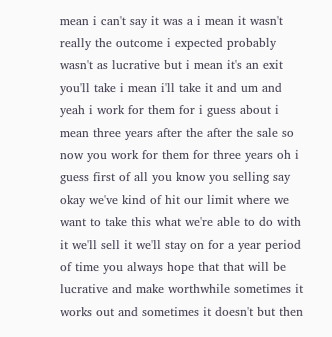mean i can't say it was a i mean it wasn't really the outcome i expected probably wasn't as lucrative but i mean it's an exit you'll take i mean i'll take it and um and yeah i work for them for i guess about i mean three years after the after the sale so now you work for them for three years oh i guess first of all you know you selling say okay we've kind of hit our limit where we want to take this what we're able to do with it we'll sell it we'll stay on for a year period of time you always hope that that will be lucrative and make worthwhile sometimes it works out and sometimes it doesn't but then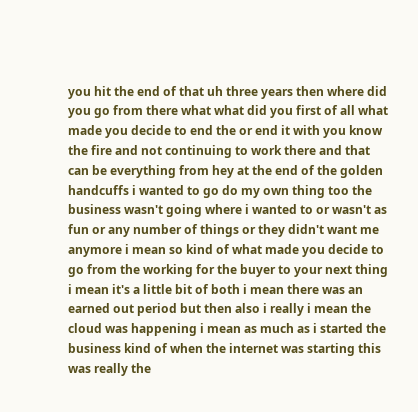you hit the end of that uh three years then where did you go from there what what did you first of all what made you decide to end the or end it with you know the fire and not continuing to work there and that can be everything from hey at the end of the golden handcuffs i wanted to go do my own thing too the business wasn't going where i wanted to or wasn't as fun or any number of things or they didn't want me anymore i mean so kind of what made you decide to go from the working for the buyer to your next thing i mean it's a little bit of both i mean there was an earned out period but then also i really i mean the cloud was happening i mean as much as i started the business kind of when the internet was starting this was really the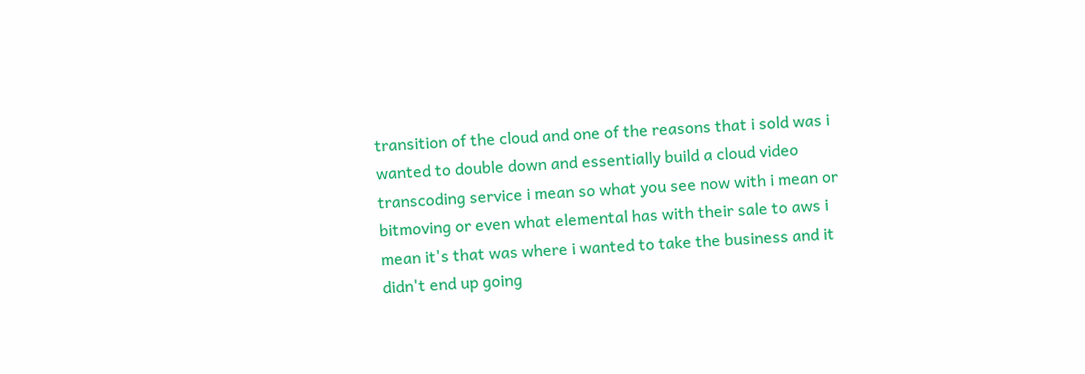transition of the cloud and one of the reasons that i sold was i wanted to double down and essentially build a cloud video transcoding service i mean so what you see now with i mean or bitmoving or even what elemental has with their sale to aws i mean it's that was where i wanted to take the business and it didn't end up going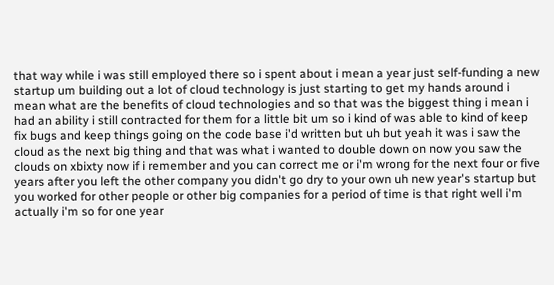that way while i was still employed there so i spent about i mean a year just self-funding a new startup um building out a lot of cloud technology is just starting to get my hands around i mean what are the benefits of cloud technologies and so that was the biggest thing i mean i had an ability i still contracted for them for a little bit um so i kind of was able to kind of keep fix bugs and keep things going on the code base i'd written but uh but yeah it was i saw the cloud as the next big thing and that was what i wanted to double down on now you saw the clouds on xbixty now if i remember and you can correct me or i'm wrong for the next four or five years after you left the other company you didn't go dry to your own uh new year's startup but you worked for other people or other big companies for a period of time is that right well i'm actually i'm so for one year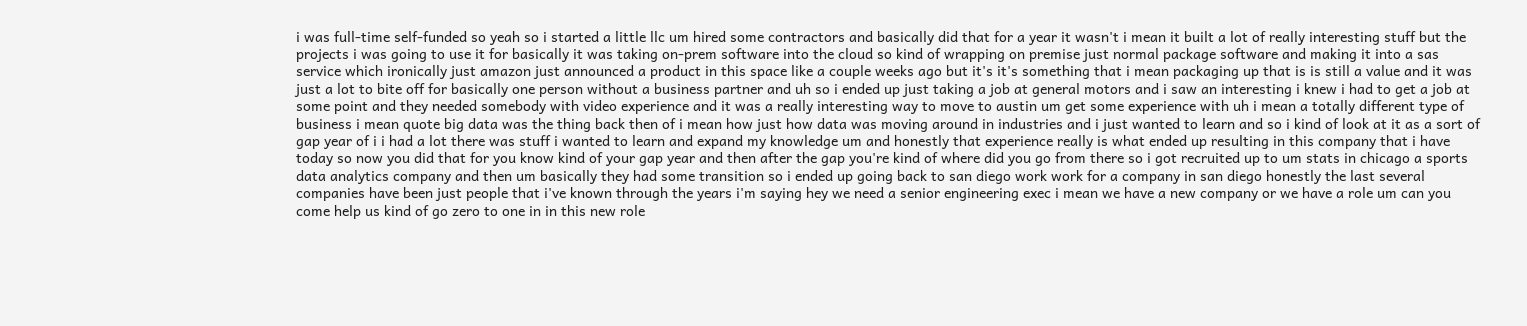i was full-time self-funded so yeah so i started a little llc um hired some contractors and basically did that for a year it wasn't i mean it built a lot of really interesting stuff but the projects i was going to use it for basically it was taking on-prem software into the cloud so kind of wrapping on premise just normal package software and making it into a sas service which ironically just amazon just announced a product in this space like a couple weeks ago but it's it's something that i mean packaging up that is is still a value and it was just a lot to bite off for basically one person without a business partner and uh so i ended up just taking a job at general motors and i saw an interesting i knew i had to get a job at some point and they needed somebody with video experience and it was a really interesting way to move to austin um get some experience with uh i mean a totally different type of business i mean quote big data was the thing back then of i mean how just how data was moving around in industries and i just wanted to learn and so i kind of look at it as a sort of gap year of i i had a lot there was stuff i wanted to learn and expand my knowledge um and honestly that experience really is what ended up resulting in this company that i have today so now you did that for you know kind of your gap year and then after the gap you're kind of where did you go from there so i got recruited up to um stats in chicago a sports data analytics company and then um basically they had some transition so i ended up going back to san diego work work for a company in san diego honestly the last several companies have been just people that i've known through the years i'm saying hey we need a senior engineering exec i mean we have a new company or we have a role um can you come help us kind of go zero to one in in this new role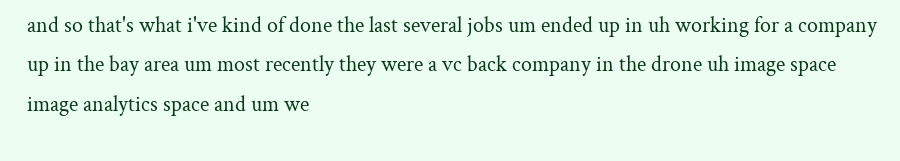and so that's what i've kind of done the last several jobs um ended up in uh working for a company up in the bay area um most recently they were a vc back company in the drone uh image space image analytics space and um we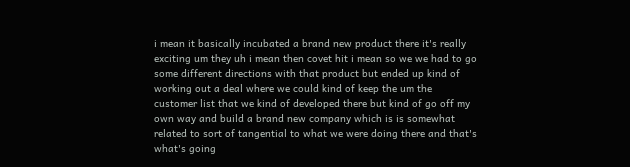i mean it basically incubated a brand new product there it's really exciting um they uh i mean then covet hit i mean so we we had to go some different directions with that product but ended up kind of working out a deal where we could kind of keep the um the customer list that we kind of developed there but kind of go off my own way and build a brand new company which is is somewhat related to sort of tangential to what we were doing there and that's what's going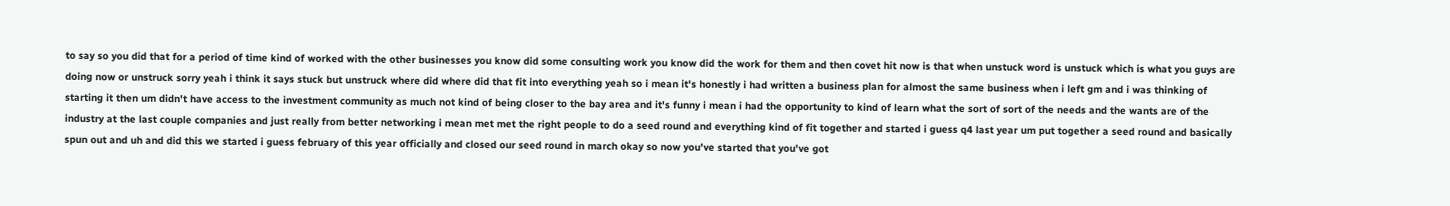to say so you did that for a period of time kind of worked with the other businesses you know did some consulting work you know did the work for them and then covet hit now is that when unstuck word is unstuck which is what you guys are doing now or unstruck sorry yeah i think it says stuck but unstruck where did where did that fit into everything yeah so i mean it's honestly i had written a business plan for almost the same business when i left gm and i was thinking of starting it then um didn't have access to the investment community as much not kind of being closer to the bay area and it's funny i mean i had the opportunity to kind of learn what the sort of sort of the needs and the wants are of the industry at the last couple companies and just really from better networking i mean met met the right people to do a seed round and everything kind of fit together and started i guess q4 last year um put together a seed round and basically spun out and uh and did this we started i guess february of this year officially and closed our seed round in march okay so now you've started that you've got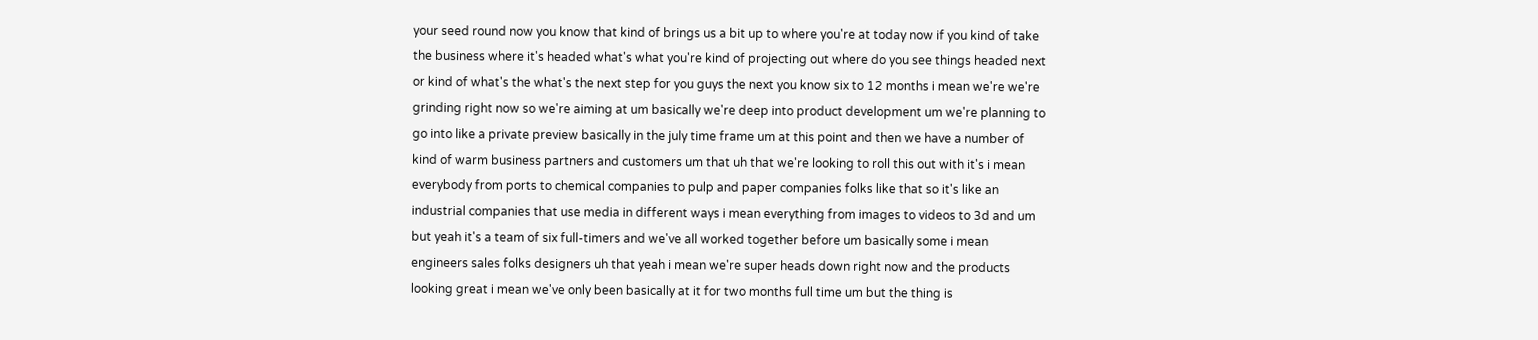your seed round now you know that kind of brings us a bit up to where you're at today now if you kind of take the business where it's headed what's what you're kind of projecting out where do you see things headed next or kind of what's the what's the next step for you guys the next you know six to 12 months i mean we're we're grinding right now so we're aiming at um basically we're deep into product development um we're planning to go into like a private preview basically in the july time frame um at this point and then we have a number of kind of warm business partners and customers um that uh that we're looking to roll this out with it's i mean everybody from ports to chemical companies to pulp and paper companies folks like that so it's like an industrial companies that use media in different ways i mean everything from images to videos to 3d and um but yeah it's a team of six full-timers and we've all worked together before um basically some i mean engineers sales folks designers uh that yeah i mean we're super heads down right now and the products looking great i mean we've only been basically at it for two months full time um but the thing is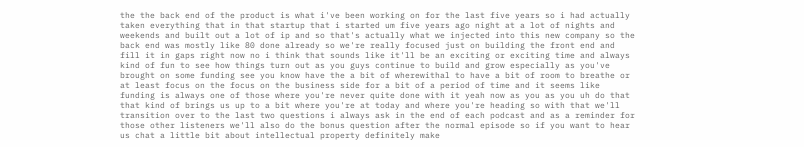the the back end of the product is what i've been working on for the last five years so i had actually taken everything that in that startup that i started um five years ago night at a lot of nights and weekends and built out a lot of ip and so that's actually what we injected into this new company so the back end was mostly like 80 done already so we're really focused just on building the front end and fill it in gaps right now no i think that sounds like it'll be an exciting or exciting time and always kind of fun to see how things turn out as you guys continue to build and grow especially as you've brought on some funding see you know have the a bit of wherewithal to have a bit of room to breathe or at least focus on the focus on the business side for a bit of a period of time and it seems like funding is always one of those where you're never quite done with it yeah now as you as you uh do that that kind of brings us up to a bit where you're at today and where you're heading so with that we'll transition over to the last two questions i always ask in the end of each podcast and as a reminder for those other listeners we'll also do the bonus question after the normal episode so if you want to hear us chat a little bit about intellectual property definitely make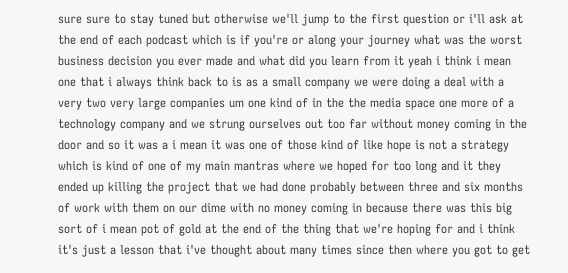sure sure to stay tuned but otherwise we'll jump to the first question or i'll ask at the end of each podcast which is if you're or along your journey what was the worst business decision you ever made and what did you learn from it yeah i think i mean one that i always think back to is as a small company we were doing a deal with a very two very large companies um one kind of in the the media space one more of a technology company and we strung ourselves out too far without money coming in the door and so it was a i mean it was one of those kind of like hope is not a strategy which is kind of one of my main mantras where we hoped for too long and it they ended up killing the project that we had done probably between three and six months of work with them on our dime with no money coming in because there was this big sort of i mean pot of gold at the end of the thing that we're hoping for and i think it's just a lesson that i've thought about many times since then where you got to get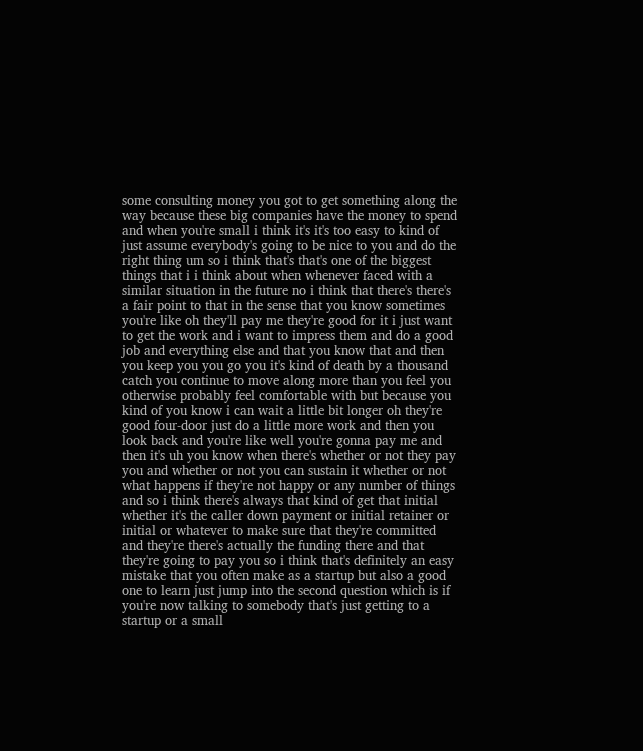some consulting money you got to get something along the way because these big companies have the money to spend and when you're small i think it's it's too easy to kind of just assume everybody's going to be nice to you and do the right thing um so i think that's that's one of the biggest things that i i think about when whenever faced with a similar situation in the future no i think that there's there's a fair point to that in the sense that you know sometimes you're like oh they'll pay me they're good for it i just want to get the work and i want to impress them and do a good job and everything else and that you know that and then you keep you you go you it's kind of death by a thousand catch you continue to move along more than you feel you otherwise probably feel comfortable with but because you kind of you know i can wait a little bit longer oh they're good four-door just do a little more work and then you look back and you're like well you're gonna pay me and then it's uh you know when there's whether or not they pay you and whether or not you can sustain it whether or not what happens if they're not happy or any number of things and so i think there's always that kind of get that initial whether it's the caller down payment or initial retainer or initial or whatever to make sure that they're committed and they're there's actually the funding there and that they're going to pay you so i think that's definitely an easy mistake that you often make as a startup but also a good one to learn just jump into the second question which is if you're now talking to somebody that's just getting to a startup or a small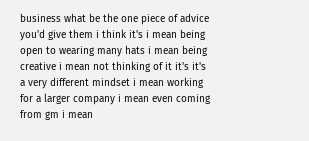business what be the one piece of advice you'd give them i think it's i mean being open to wearing many hats i mean being creative i mean not thinking of it it's it's a very different mindset i mean working for a larger company i mean even coming from gm i mean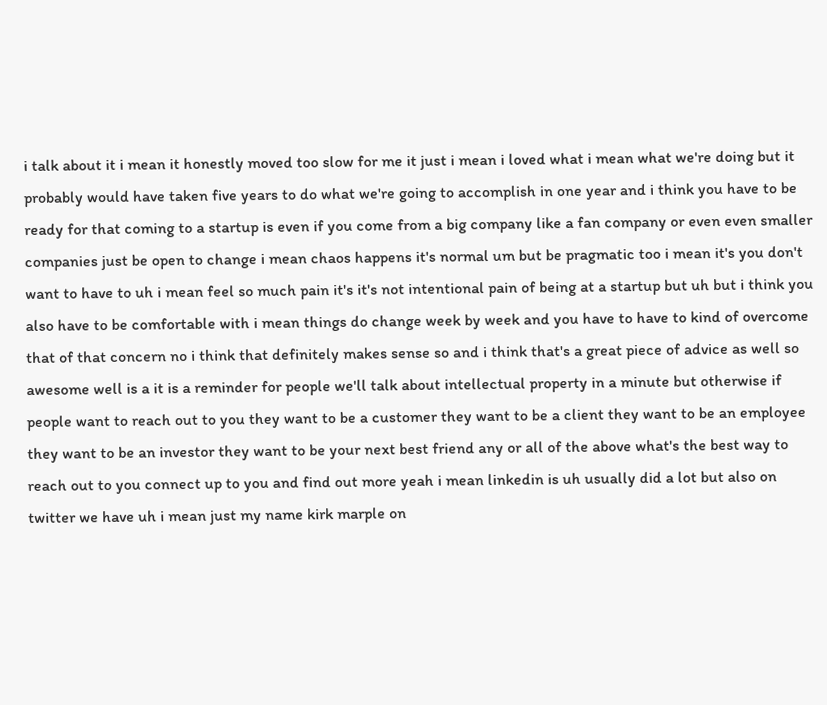i talk about it i mean it honestly moved too slow for me it just i mean i loved what i mean what we're doing but it probably would have taken five years to do what we're going to accomplish in one year and i think you have to be ready for that coming to a startup is even if you come from a big company like a fan company or even even smaller companies just be open to change i mean chaos happens it's normal um but be pragmatic too i mean it's you don't want to have to uh i mean feel so much pain it's it's not intentional pain of being at a startup but uh but i think you also have to be comfortable with i mean things do change week by week and you have to have to kind of overcome that of that concern no i think that definitely makes sense so and i think that's a great piece of advice as well so awesome well is a it is a reminder for people we'll talk about intellectual property in a minute but otherwise if people want to reach out to you they want to be a customer they want to be a client they want to be an employee they want to be an investor they want to be your next best friend any or all of the above what's the best way to reach out to you connect up to you and find out more yeah i mean linkedin is uh usually did a lot but also on twitter we have uh i mean just my name kirk marple on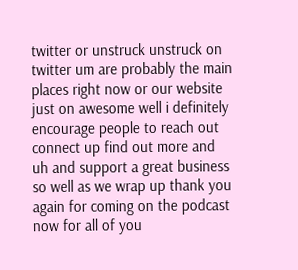twitter or unstruck unstruck on twitter um are probably the main places right now or our website just on awesome well i definitely encourage people to reach out connect up find out more and uh and support a great business so well as we wrap up thank you again for coming on the podcast now for all of you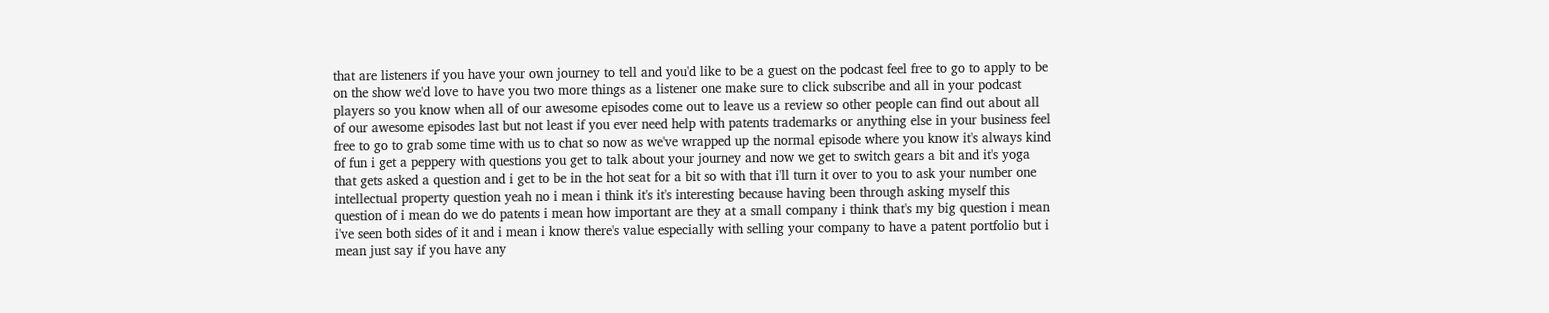that are listeners if you have your own journey to tell and you'd like to be a guest on the podcast feel free to go to apply to be on the show we'd love to have you two more things as a listener one make sure to click subscribe and all in your podcast players so you know when all of our awesome episodes come out to leave us a review so other people can find out about all of our awesome episodes last but not least if you ever need help with patents trademarks or anything else in your business feel free to go to grab some time with us to chat so now as we've wrapped up the normal episode where you know it's always kind of fun i get a peppery with questions you get to talk about your journey and now we get to switch gears a bit and it's yoga that gets asked a question and i get to be in the hot seat for a bit so with that i'll turn it over to you to ask your number one intellectual property question yeah no i mean i think it's it's interesting because having been through asking myself this question of i mean do we do patents i mean how important are they at a small company i think that's my big question i mean i've seen both sides of it and i mean i know there's value especially with selling your company to have a patent portfolio but i mean just say if you have any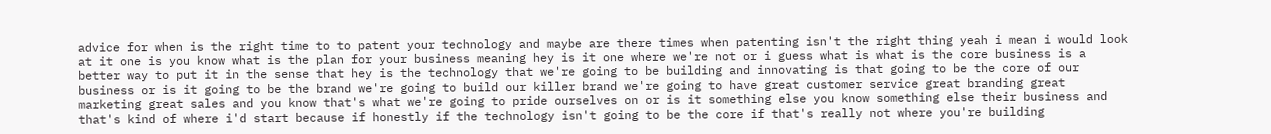advice for when is the right time to to patent your technology and maybe are there times when patenting isn't the right thing yeah i mean i would look at it one is you know what is the plan for your business meaning hey is it one where we're not or i guess what is what is the core business is a better way to put it in the sense that hey is the technology that we're going to be building and innovating is that going to be the core of our business or is it going to be the brand we're going to build our killer brand we're going to have great customer service great branding great marketing great sales and you know that's what we're going to pride ourselves on or is it something else you know something else their business and that's kind of where i'd start because if honestly if the technology isn't going to be the core if that's really not where you're building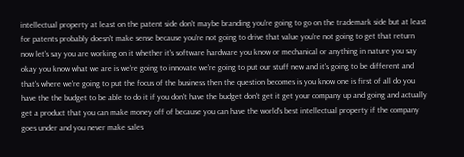intellectual property at least on the patent side don't maybe branding you're going to go on the trademark side but at least for patents probably doesn't make sense because you're not going to drive that value you're not going to get that return now let's say you are working on it whether it's software hardware you know or mechanical or anything in nature you say okay you know what we are is we're going to innovate we're going to put our stuff new and it's going to be different and that's where we're going to put the focus of the business then the question becomes is you know one is first of all do you have the the budget to be able to do it if you don't have the budget don't get it get your company up and going and actually get a product that you can make money off of because you can have the world's best intellectual property if the company goes under and you never make sales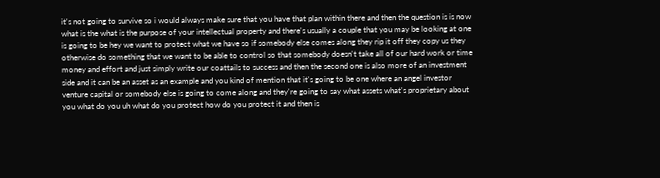it's not going to survive so i would always make sure that you have that plan within there and then the question is is now what is the what is the purpose of your intellectual property and there's usually a couple that you may be looking at one is going to be hey we want to protect what we have so if somebody else comes along they rip it off they copy us they otherwise do something that we want to be able to control so that somebody doesn't take all of our hard work or time money and effort and just simply write our coattails to success and then the second one is also more of an investment side and it can be an asset as an example and you kind of mention that it's going to be one where an angel investor venture capital or somebody else is going to come along and they're going to say what assets what's proprietary about you what do you uh what do you protect how do you protect it and then is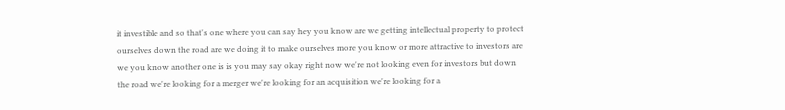it investible and so that's one where you can say hey you know are we getting intellectual property to protect ourselves down the road are we doing it to make ourselves more you know or more attractive to investors are we you know another one is is you may say okay right now we're not looking even for investors but down the road we're looking for a merger we're looking for an acquisition we're looking for a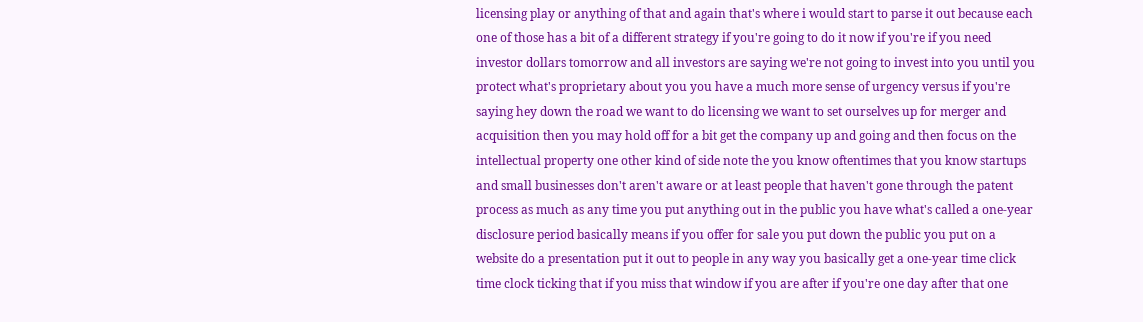licensing play or anything of that and again that's where i would start to parse it out because each one of those has a bit of a different strategy if you're going to do it now if you're if you need investor dollars tomorrow and all investors are saying we're not going to invest into you until you protect what's proprietary about you you have a much more sense of urgency versus if you're saying hey down the road we want to do licensing we want to set ourselves up for merger and acquisition then you may hold off for a bit get the company up and going and then focus on the intellectual property one other kind of side note the you know oftentimes that you know startups and small businesses don't aren't aware or at least people that haven't gone through the patent process as much as any time you put anything out in the public you have what's called a one-year disclosure period basically means if you offer for sale you put down the public you put on a website do a presentation put it out to people in any way you basically get a one-year time click time clock ticking that if you miss that window if you are after if you're one day after that one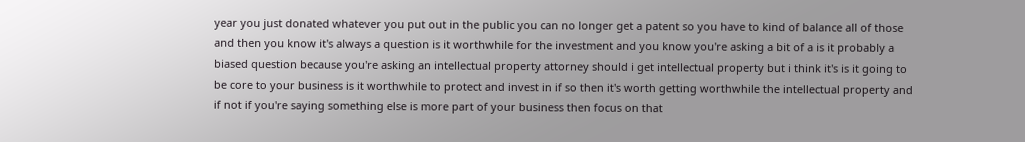year you just donated whatever you put out in the public you can no longer get a patent so you have to kind of balance all of those and then you know it's always a question is it worthwhile for the investment and you know you're asking a bit of a is it probably a biased question because you're asking an intellectual property attorney should i get intellectual property but i think it's is it going to be core to your business is it worthwhile to protect and invest in if so then it's worth getting worthwhile the intellectual property and if not if you're saying something else is more part of your business then focus on that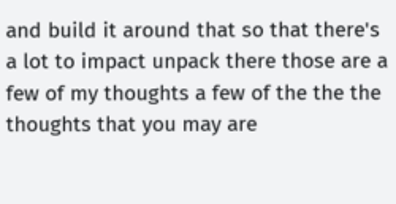and build it around that so that there's a lot to impact unpack there those are a few of my thoughts a few of the the the thoughts that you may are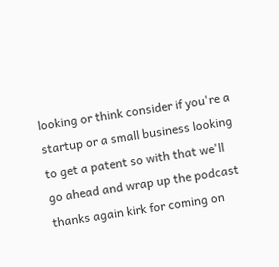looking or think consider if you're a startup or a small business looking to get a patent so with that we'll go ahead and wrap up the podcast thanks again kirk for coming on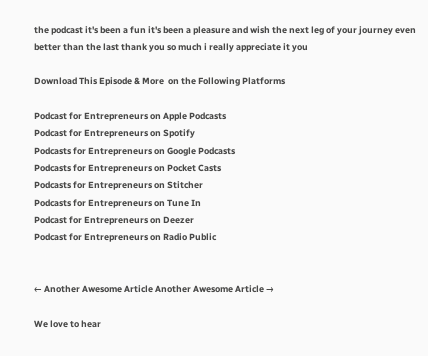the podcast it's been a fun it's been a pleasure and wish the next leg of your journey even better than the last thank you so much i really appreciate it you

Download This Episode & More  on the Following Platforms

Podcast for Entrepreneurs on Apple Podcasts
Podcast for Entrepreneurs on Spotify
Podcasts for Entrepreneurs on Google Podcasts
Podcasts for Entrepreneurs on Pocket Casts
Podcasts for Entrepreneurs on Stitcher
Podcasts for Entrepreneurs on Tune In
Podcast for Entrepreneurs on Deezer
Podcast for Entrepreneurs on Radio Public


← Another Awesome Article Another Awesome Article →

We love to hear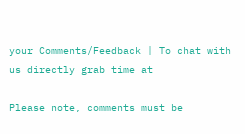your Comments/Feedback | To chat with us directly grab time at

Please note, comments must be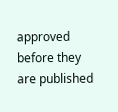approved before they are published